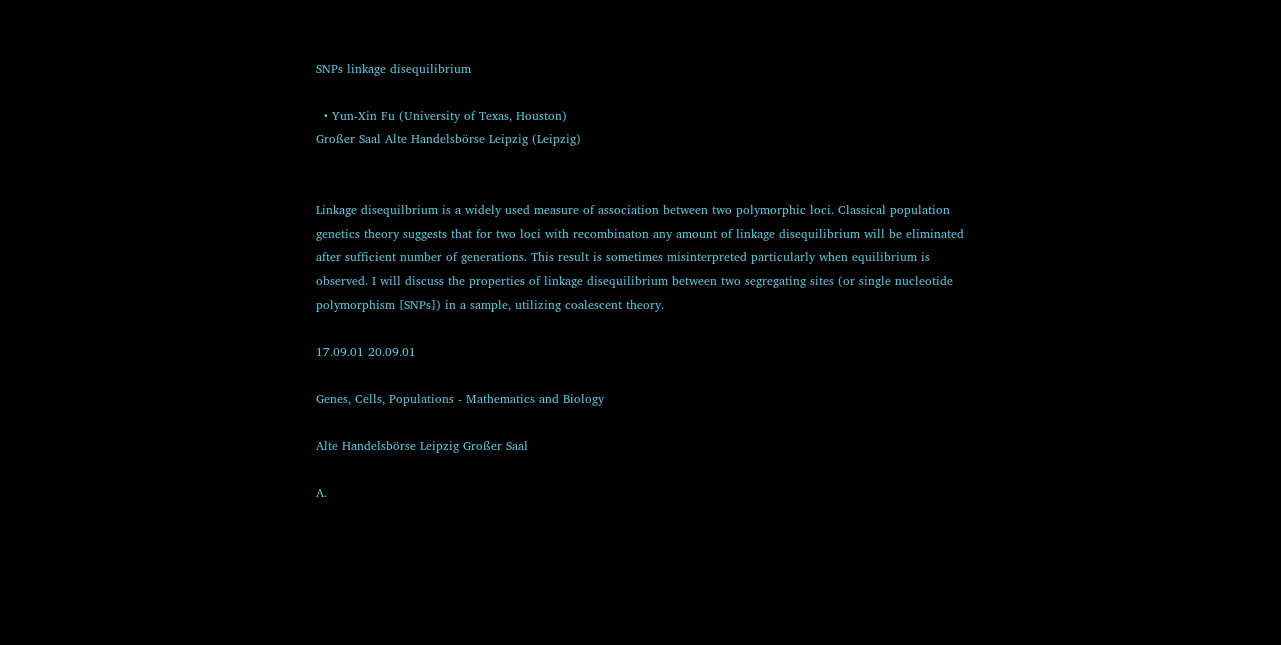SNPs linkage disequilibrium

  • Yun-Xin Fu (University of Texas, Houston)
Großer Saal Alte Handelsbörse Leipzig (Leipzig)


Linkage disequilbrium is a widely used measure of association between two polymorphic loci. Classical population genetics theory suggests that for two loci with recombinaton any amount of linkage disequilibrium will be eliminated after sufficient number of generations. This result is sometimes misinterpreted particularly when equilibrium is observed. I will discuss the properties of linkage disequilibrium between two segregating sites (or single nucleotide polymorphism [SNPs]) in a sample, utilizing coalescent theory.

17.09.01 20.09.01

Genes, Cells, Populations - Mathematics and Biology

Alte Handelsbörse Leipzig Großer Saal

A.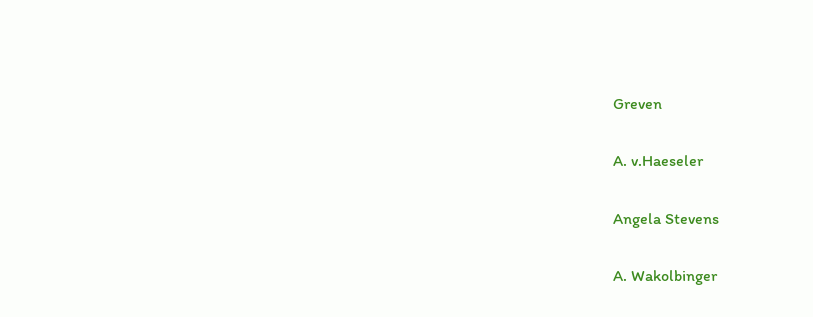Greven

A. v.Haeseler

Angela Stevens

A. Wakolbinger